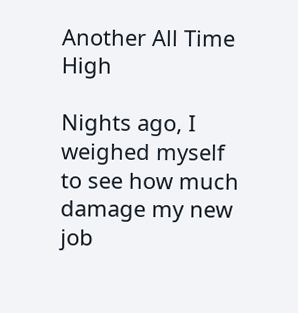Another All Time High

Nights ago, I weighed myself to see how much damage my new job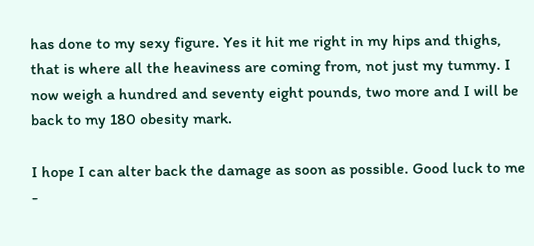has done to my sexy figure. Yes it hit me right in my hips and thighs, that is where all the heaviness are coming from, not just my tummy. I now weigh a hundred and seventy eight pounds, two more and I will be back to my 180 obesity mark.

I hope I can alter back the damage as soon as possible. Good luck to me -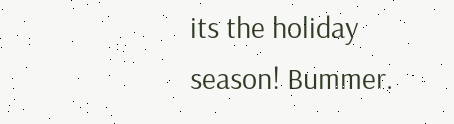its the holiday season! Bummer.